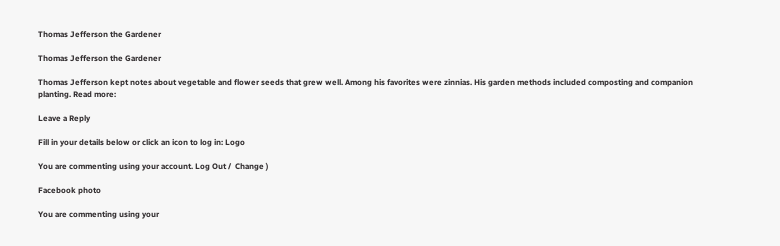Thomas Jefferson the Gardener

Thomas Jefferson the Gardener

Thomas Jefferson kept notes about vegetable and flower seeds that grew well. Among his favorites were zinnias. His garden methods included composting and companion planting. Read more:

Leave a Reply

Fill in your details below or click an icon to log in: Logo

You are commenting using your account. Log Out /  Change )

Facebook photo

You are commenting using your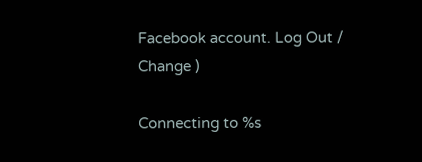Facebook account. Log Out /  Change )

Connecting to %s